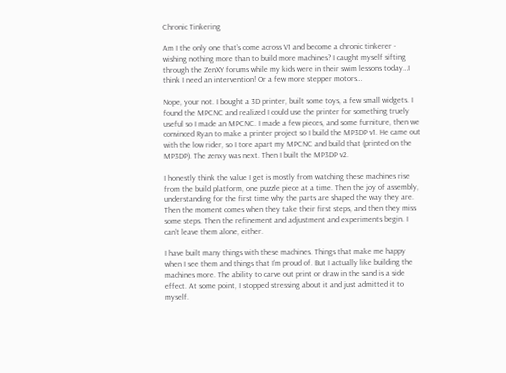Chronic Tinkering

Am I the only one that’s come across V1 and become a chronic tinkerer - wishing nothing more than to build more machines? I caught myself sifting through the ZenXY forums while my kids were in their swim lessons today…I think I need an intervention! Or a few more stepper motors…

Nope, your not. I bought a 3D printer, built some toys, a few small widgets. I found the MPCNC and realized I could use the printer for something truely useful so I made an MPCNC. I made a few pieces, and some furniture, then we convinced Ryan to make a printer project so I build the MP3DP v1. He came out with the low rider, so I tore apart my MPCNC and build that (printed on the MP3DP). The zenxy was next. Then I built the MP3DP v2.

I honestly think the value I get is mostly from watching these machines rise from the build platform, one puzzle piece at a time. Then the joy of assembly, understanding for the first time why the parts are shaped the way they are. Then the moment comes when they take their first steps, and then they miss some steps. Then the refinement and adjustment and experiments begin. I can’t leave them alone, either.

I have built many things with these machines. Things that make me happy when I see them and things that I’m proud of. But I actually like building the machines more. The ability to carve out print or draw in the sand is a side effect. At some point, I stopped stressing about it and just admitted it to myself.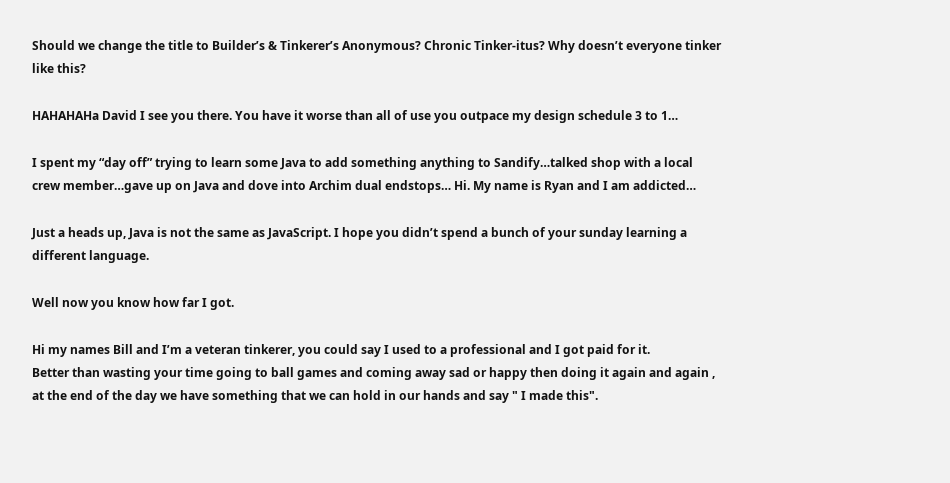Should we change the title to Builder’s & Tinkerer’s Anonymous? Chronic Tinker-itus? Why doesn’t everyone tinker like this?

HAHAHAHa David I see you there. You have it worse than all of use you outpace my design schedule 3 to 1…

I spent my “day off” trying to learn some Java to add something anything to Sandify…talked shop with a local crew member…gave up on Java and dove into Archim dual endstops… Hi. My name is Ryan and I am addicted…

Just a heads up, Java is not the same as JavaScript. I hope you didn’t spend a bunch of your sunday learning a different language.

Well now you know how far I got.

Hi my names Bill and I’m a veteran tinkerer, you could say I used to a professional and I got paid for it.
Better than wasting your time going to ball games and coming away sad or happy then doing it again and again , at the end of the day we have something that we can hold in our hands and say " I made this".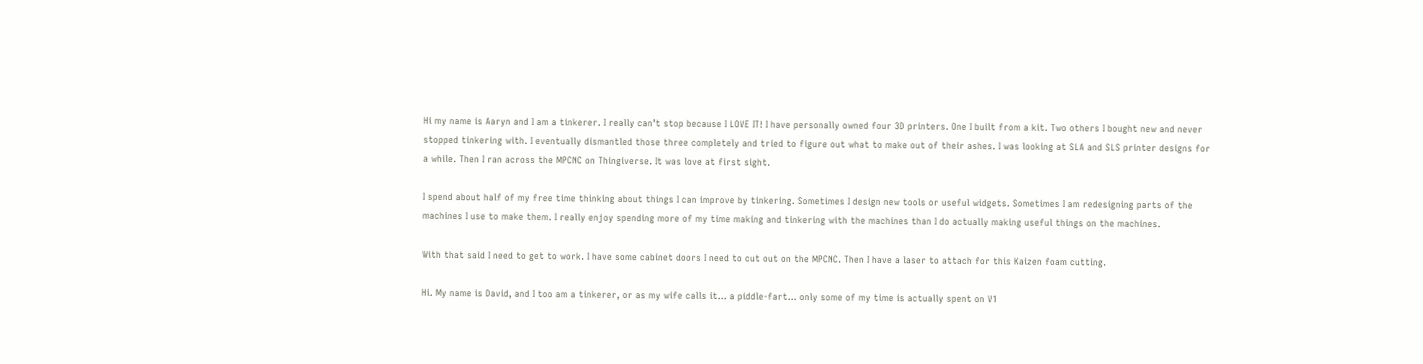Hi my name is Aaryn and I am a tinkerer. I really can’t stop because I LOVE IT! I have personally owned four 3D printers. One I built from a kit. Two others I bought new and never stopped tinkering with. I eventually dismantled those three completely and tried to figure out what to make out of their ashes. I was looking at SLA and SLS printer designs for a while. Then I ran across the MPCNC on Thingiverse. It was love at first sight.

I spend about half of my free time thinking about things I can improve by tinkering. Sometimes I design new tools or useful widgets. Sometimes I am redesigning parts of the machines I use to make them. I really enjoy spending more of my time making and tinkering with the machines than I do actually making useful things on the machines.

With that said I need to get to work. I have some cabinet doors I need to cut out on the MPCNC. Then I have a laser to attach for this Kaizen foam cutting.

Hi. My name is David, and I too am a tinkerer, or as my wife calls it… a piddle-fart… only some of my time is actually spent on V1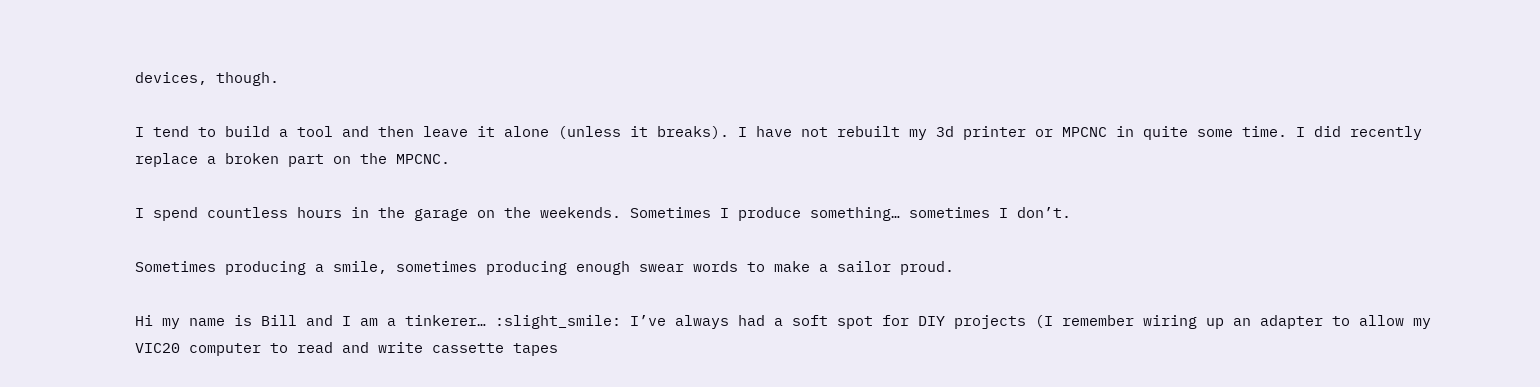devices, though.

I tend to build a tool and then leave it alone (unless it breaks). I have not rebuilt my 3d printer or MPCNC in quite some time. I did recently replace a broken part on the MPCNC.

I spend countless hours in the garage on the weekends. Sometimes I produce something… sometimes I don’t.

Sometimes producing a smile, sometimes producing enough swear words to make a sailor proud.

Hi my name is Bill and I am a tinkerer… :slight_smile: I’ve always had a soft spot for DIY projects (I remember wiring up an adapter to allow my VIC20 computer to read and write cassette tapes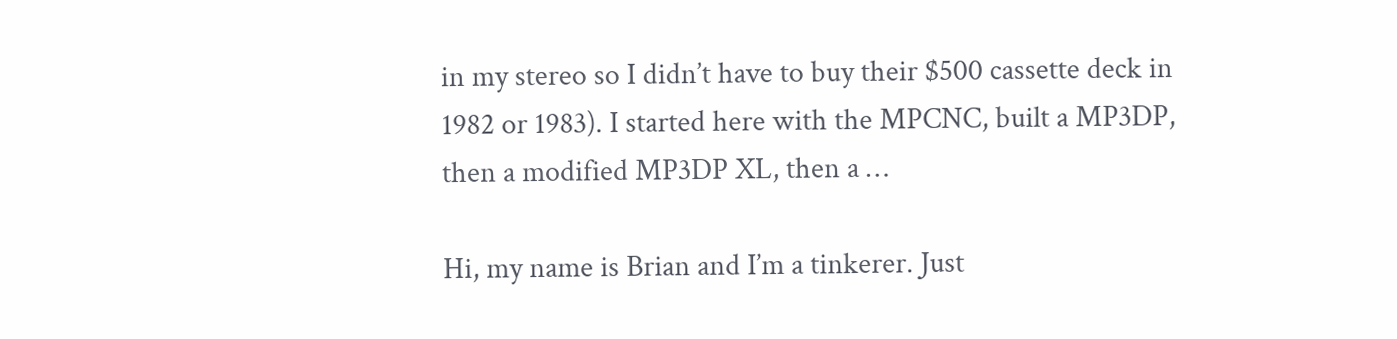in my stereo so I didn’t have to buy their $500 cassette deck in 1982 or 1983). I started here with the MPCNC, built a MP3DP, then a modified MP3DP XL, then a …

Hi, my name is Brian and I’m a tinkerer. Just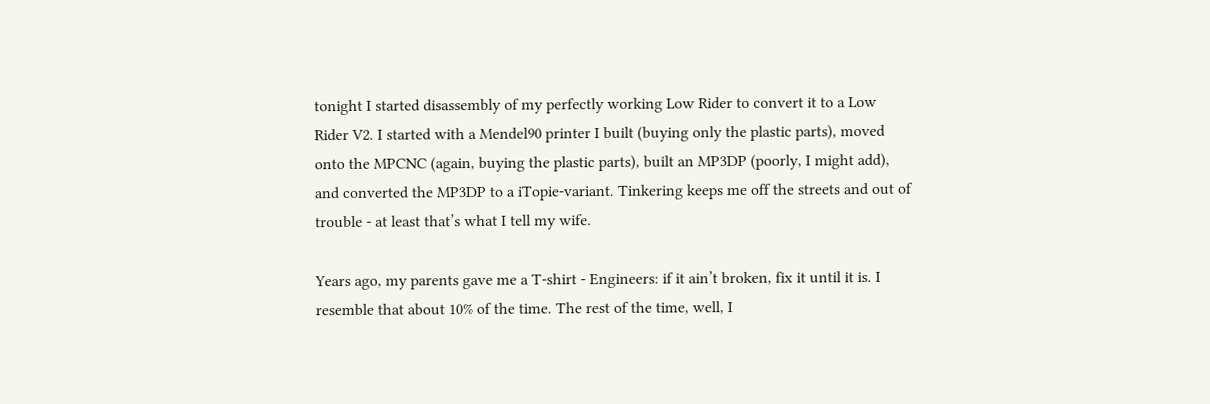tonight I started disassembly of my perfectly working Low Rider to convert it to a Low Rider V2. I started with a Mendel90 printer I built (buying only the plastic parts), moved onto the MPCNC (again, buying the plastic parts), built an MP3DP (poorly, I might add), and converted the MP3DP to a iTopie-variant. Tinkering keeps me off the streets and out of trouble - at least that’s what I tell my wife.

Years ago, my parents gave me a T-shirt - Engineers: if it ain’t broken, fix it until it is. I resemble that about 10% of the time. The rest of the time, well, I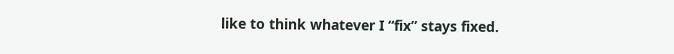like to think whatever I “fix” stays fixed.